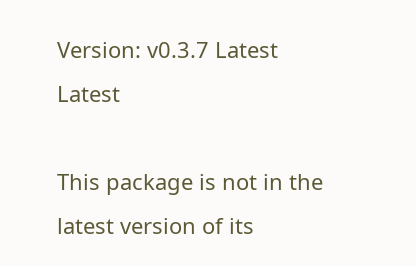Version: v0.3.7 Latest Latest

This package is not in the latest version of its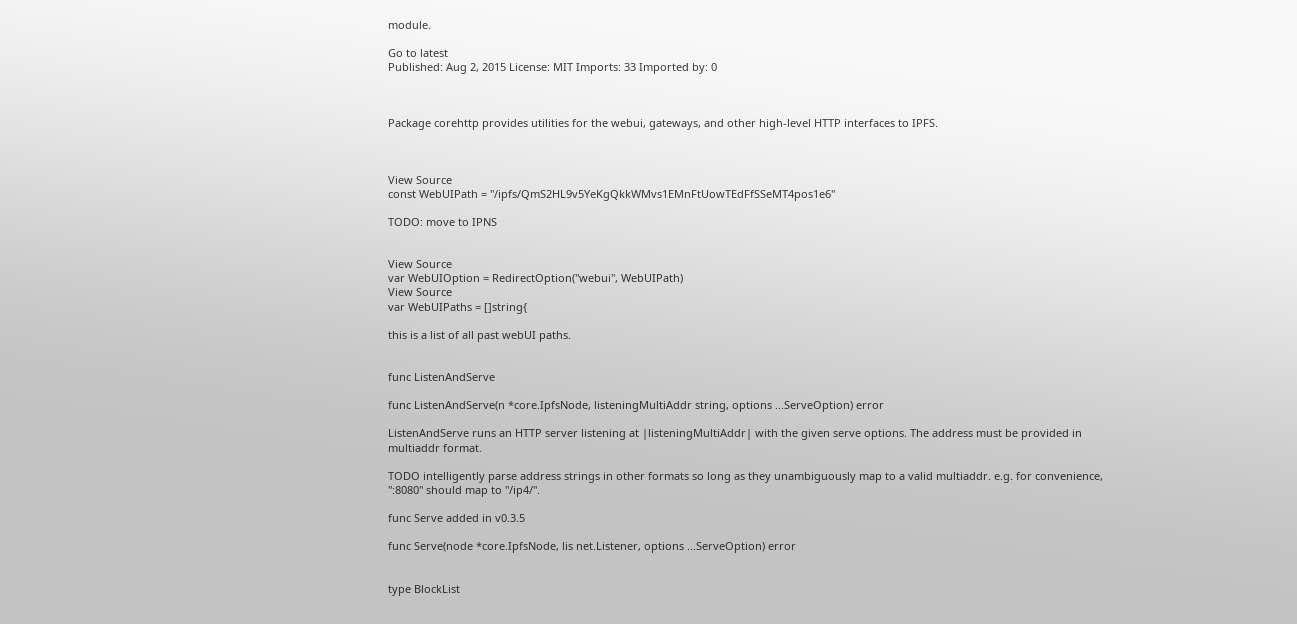module.

Go to latest
Published: Aug 2, 2015 License: MIT Imports: 33 Imported by: 0



Package corehttp provides utilities for the webui, gateways, and other high-level HTTP interfaces to IPFS.



View Source
const WebUIPath = "/ipfs/QmS2HL9v5YeKgQkkWMvs1EMnFtUowTEdFfSSeMT4pos1e6"

TODO: move to IPNS


View Source
var WebUIOption = RedirectOption("webui", WebUIPath)
View Source
var WebUIPaths = []string{

this is a list of all past webUI paths.


func ListenAndServe

func ListenAndServe(n *core.IpfsNode, listeningMultiAddr string, options ...ServeOption) error

ListenAndServe runs an HTTP server listening at |listeningMultiAddr| with the given serve options. The address must be provided in multiaddr format.

TODO intelligently parse address strings in other formats so long as they unambiguously map to a valid multiaddr. e.g. for convenience, ":8080" should map to "/ip4/".

func Serve added in v0.3.5

func Serve(node *core.IpfsNode, lis net.Listener, options ...ServeOption) error


type BlockList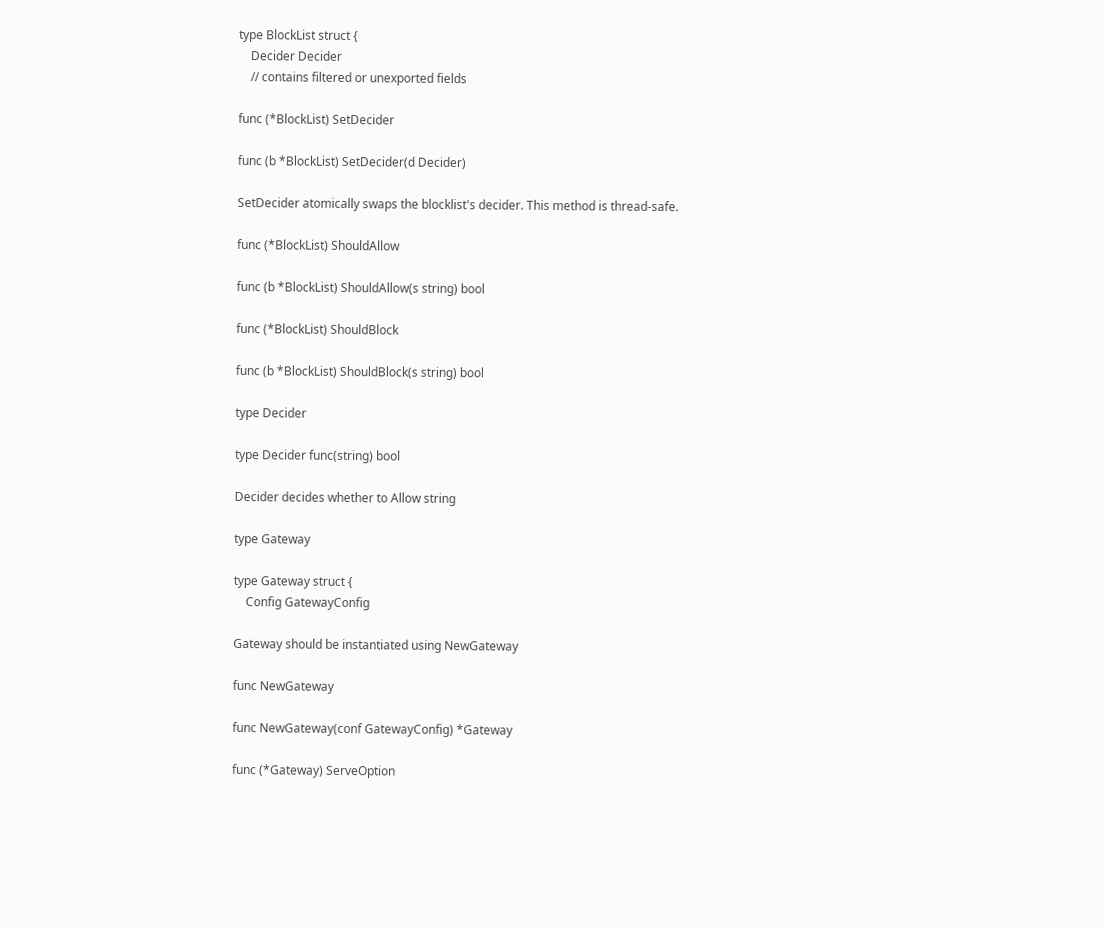type BlockList struct {
    Decider Decider
    // contains filtered or unexported fields

func (*BlockList) SetDecider

func (b *BlockList) SetDecider(d Decider)

SetDecider atomically swaps the blocklist's decider. This method is thread-safe.

func (*BlockList) ShouldAllow

func (b *BlockList) ShouldAllow(s string) bool

func (*BlockList) ShouldBlock

func (b *BlockList) ShouldBlock(s string) bool

type Decider

type Decider func(string) bool

Decider decides whether to Allow string

type Gateway

type Gateway struct {
    Config GatewayConfig

Gateway should be instantiated using NewGateway

func NewGateway

func NewGateway(conf GatewayConfig) *Gateway

func (*Gateway) ServeOption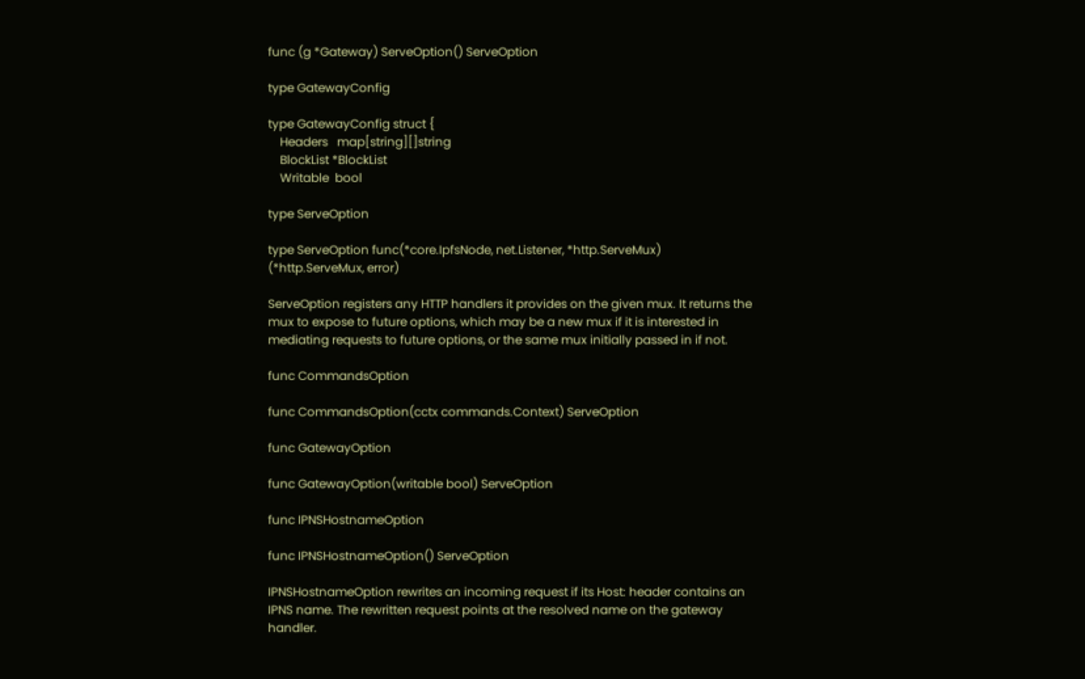func (g *Gateway) ServeOption() ServeOption

type GatewayConfig

type GatewayConfig struct {
    Headers   map[string][]string
    BlockList *BlockList
    Writable  bool

type ServeOption

type ServeOption func(*core.IpfsNode, net.Listener, *http.ServeMux) (*http.ServeMux, error)

ServeOption registers any HTTP handlers it provides on the given mux. It returns the mux to expose to future options, which may be a new mux if it is interested in mediating requests to future options, or the same mux initially passed in if not.

func CommandsOption

func CommandsOption(cctx commands.Context) ServeOption

func GatewayOption

func GatewayOption(writable bool) ServeOption

func IPNSHostnameOption

func IPNSHostnameOption() ServeOption

IPNSHostnameOption rewrites an incoming request if its Host: header contains an IPNS name. The rewritten request points at the resolved name on the gateway handler.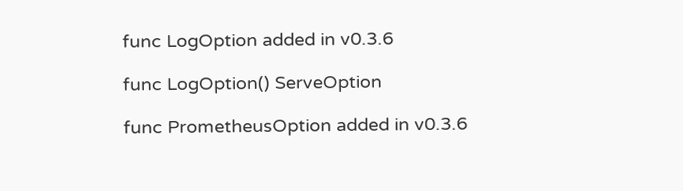func LogOption added in v0.3.6

func LogOption() ServeOption

func PrometheusOption added in v0.3.6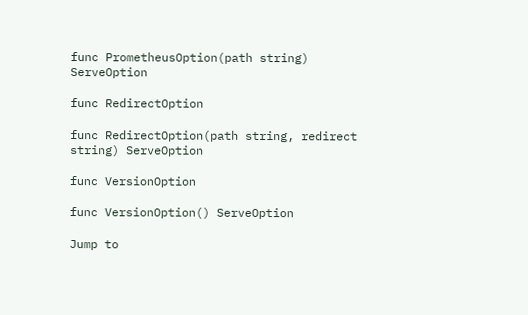func PrometheusOption(path string) ServeOption

func RedirectOption

func RedirectOption(path string, redirect string) ServeOption

func VersionOption

func VersionOption() ServeOption

Jump to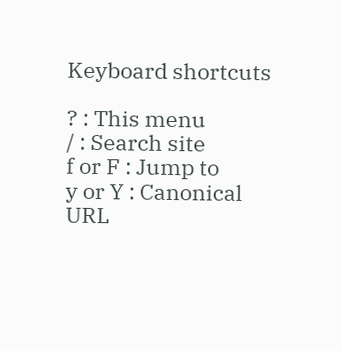Keyboard shortcuts

? : This menu
/ : Search site
f or F : Jump to
y or Y : Canonical URL